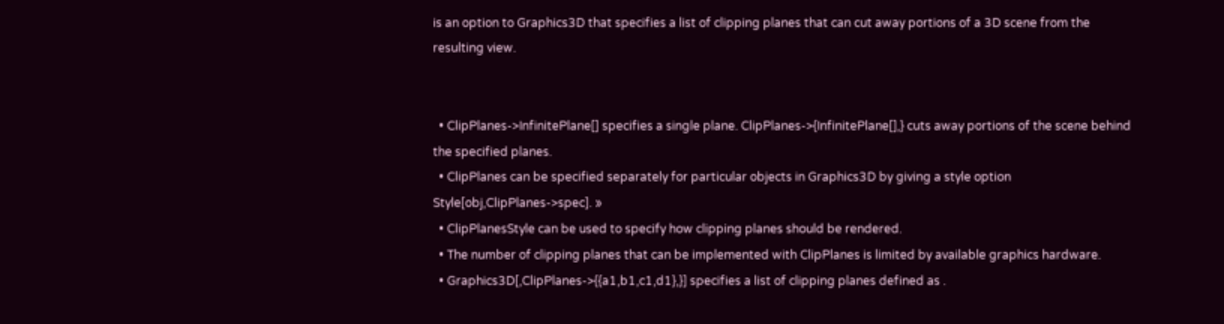is an option to Graphics3D that specifies a list of clipping planes that can cut away portions of a 3D scene from the resulting view.


  • ClipPlanes->InfinitePlane[] specifies a single plane. ClipPlanes->{InfinitePlane[],} cuts away portions of the scene behind the specified planes.
  • ClipPlanes can be specified separately for particular objects in Graphics3D by giving a style option Style[obj,ClipPlanes->spec]. »
  • ClipPlanesStyle can be used to specify how clipping planes should be rendered.
  • The number of clipping planes that can be implemented with ClipPlanes is limited by available graphics hardware.
  • Graphics3D[,ClipPlanes->{{a1,b1,c1,d1},}] specifies a list of clipping planes defined as .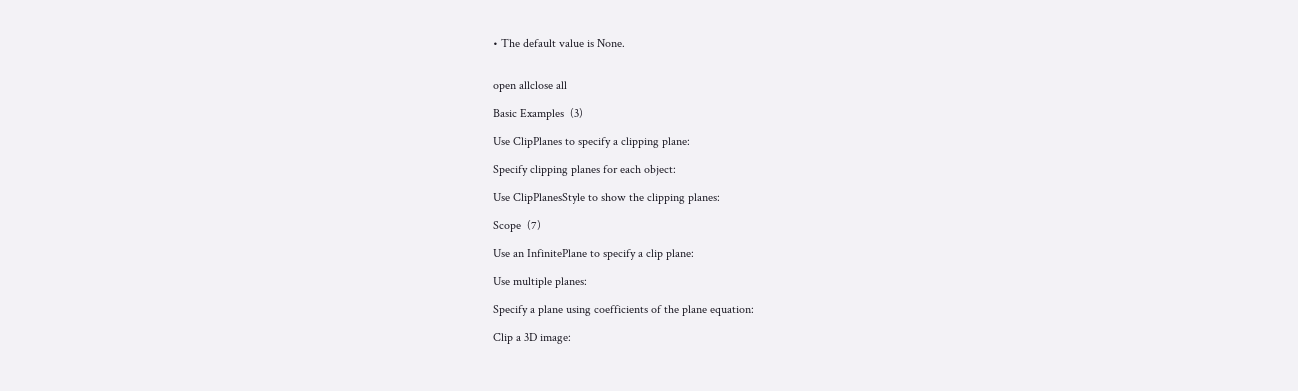• The default value is None.


open allclose all

Basic Examples  (3)

Use ClipPlanes to specify a clipping plane:

Specify clipping planes for each object:

Use ClipPlanesStyle to show the clipping planes:

Scope  (7)

Use an InfinitePlane to specify a clip plane:

Use multiple planes:

Specify a plane using coefficients of the plane equation:

Clip a 3D image: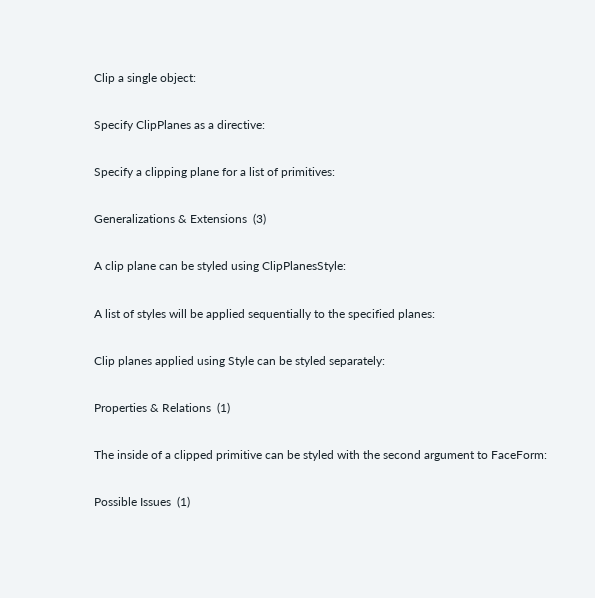Clip a single object:

Specify ClipPlanes as a directive:

Specify a clipping plane for a list of primitives:

Generalizations & Extensions  (3)

A clip plane can be styled using ClipPlanesStyle:

A list of styles will be applied sequentially to the specified planes:

Clip planes applied using Style can be styled separately:

Properties & Relations  (1)

The inside of a clipped primitive can be styled with the second argument to FaceForm:

Possible Issues  (1)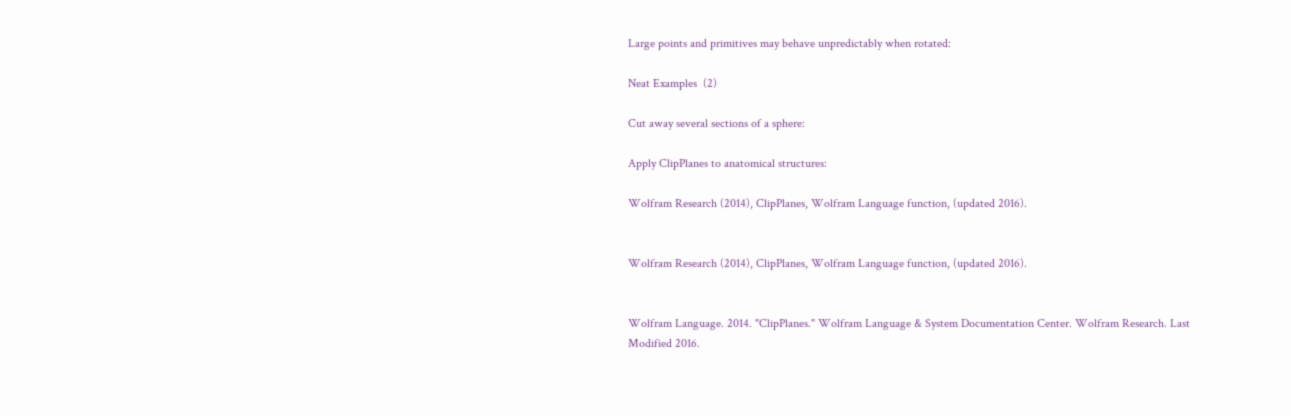Large points and primitives may behave unpredictably when rotated:

Neat Examples  (2)

Cut away several sections of a sphere:

Apply ClipPlanes to anatomical structures:

Wolfram Research (2014), ClipPlanes, Wolfram Language function, (updated 2016).


Wolfram Research (2014), ClipPlanes, Wolfram Language function, (updated 2016).


Wolfram Language. 2014. "ClipPlanes." Wolfram Language & System Documentation Center. Wolfram Research. Last Modified 2016.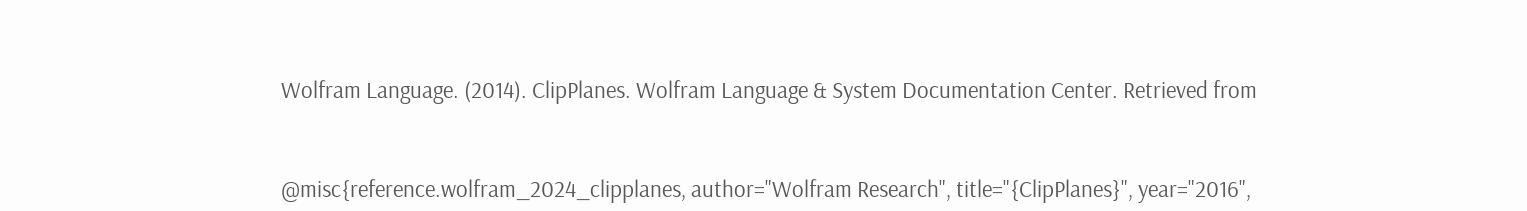Wolfram Language. (2014). ClipPlanes. Wolfram Language & System Documentation Center. Retrieved from


@misc{reference.wolfram_2024_clipplanes, author="Wolfram Research", title="{ClipPlanes}", year="2016",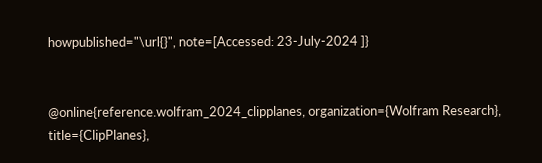howpublished="\url{}", note=[Accessed: 23-July-2024 ]}


@online{reference.wolfram_2024_clipplanes, organization={Wolfram Research}, title={ClipPlanes},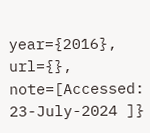year={2016}, url={}, note=[Accessed: 23-July-2024 ]}